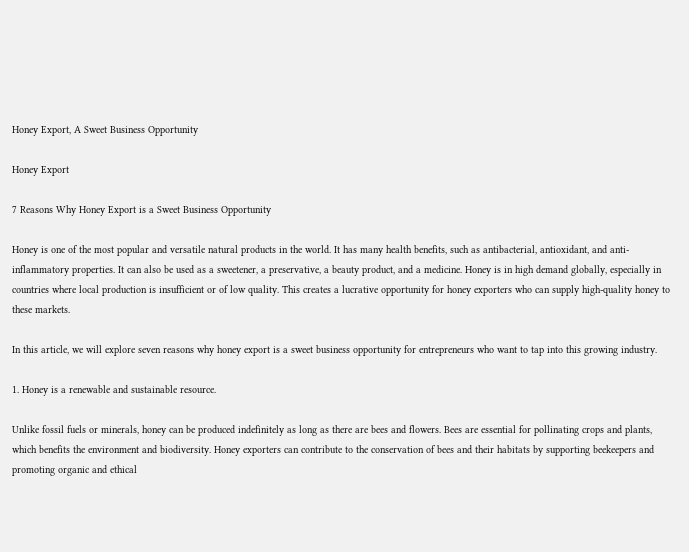Honey Export, A Sweet Business Opportunity

Honey Export

7 Reasons Why Honey Export is a Sweet Business Opportunity

Honey is one of the most popular and versatile natural products in the world. It has many health benefits, such as antibacterial, antioxidant, and anti-inflammatory properties. It can also be used as a sweetener, a preservative, a beauty product, and a medicine. Honey is in high demand globally, especially in countries where local production is insufficient or of low quality. This creates a lucrative opportunity for honey exporters who can supply high-quality honey to these markets.

In this article, we will explore seven reasons why honey export is a sweet business opportunity for entrepreneurs who want to tap into this growing industry.

1. Honey is a renewable and sustainable resource.

Unlike fossil fuels or minerals, honey can be produced indefinitely as long as there are bees and flowers. Bees are essential for pollinating crops and plants, which benefits the environment and biodiversity. Honey exporters can contribute to the conservation of bees and their habitats by supporting beekeepers and promoting organic and ethical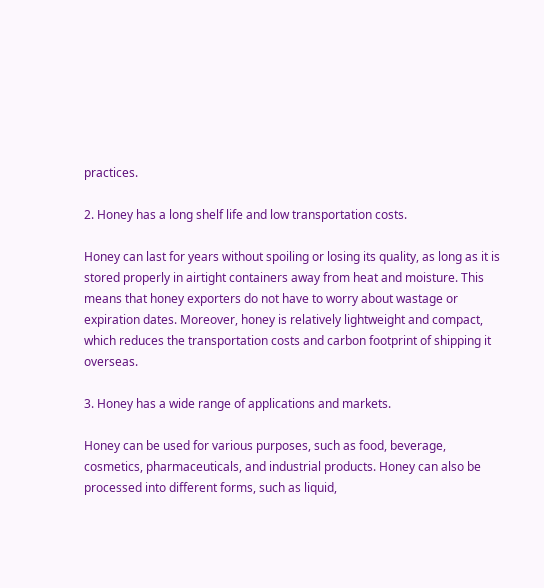practices.

2. Honey has a long shelf life and low transportation costs.

Honey can last for years without spoiling or losing its quality, as long as it is stored properly in airtight containers away from heat and moisture. This means that honey exporters do not have to worry about wastage or expiration dates. Moreover, honey is relatively lightweight and compact, which reduces the transportation costs and carbon footprint of shipping it overseas.

3. Honey has a wide range of applications and markets.

Honey can be used for various purposes, such as food, beverage, cosmetics, pharmaceuticals, and industrial products. Honey can also be processed into different forms, such as liquid,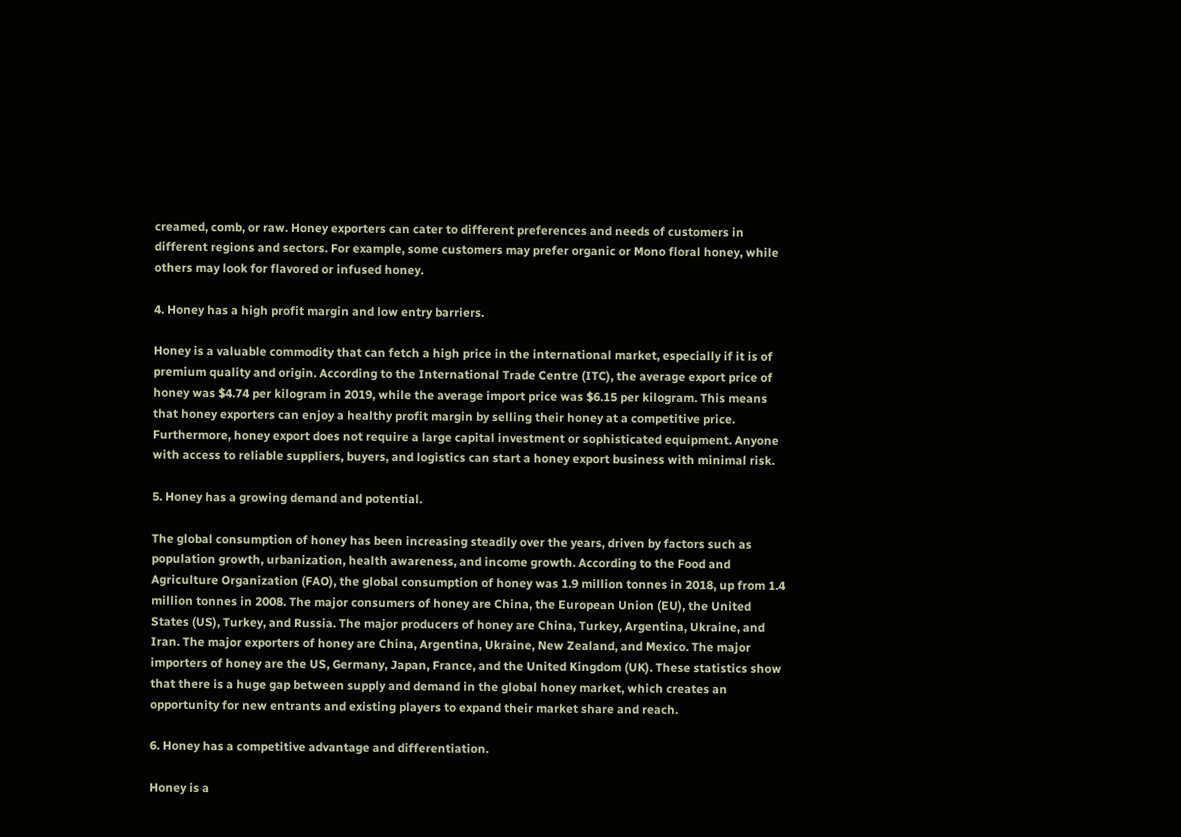creamed, comb, or raw. Honey exporters can cater to different preferences and needs of customers in different regions and sectors. For example, some customers may prefer organic or Mono floral honey, while others may look for flavored or infused honey.

4. Honey has a high profit margin and low entry barriers.

Honey is a valuable commodity that can fetch a high price in the international market, especially if it is of premium quality and origin. According to the International Trade Centre (ITC), the average export price of honey was $4.74 per kilogram in 2019, while the average import price was $6.15 per kilogram. This means that honey exporters can enjoy a healthy profit margin by selling their honey at a competitive price. Furthermore, honey export does not require a large capital investment or sophisticated equipment. Anyone with access to reliable suppliers, buyers, and logistics can start a honey export business with minimal risk.

5. Honey has a growing demand and potential.

The global consumption of honey has been increasing steadily over the years, driven by factors such as population growth, urbanization, health awareness, and income growth. According to the Food and Agriculture Organization (FAO), the global consumption of honey was 1.9 million tonnes in 2018, up from 1.4 million tonnes in 2008. The major consumers of honey are China, the European Union (EU), the United States (US), Turkey, and Russia. The major producers of honey are China, Turkey, Argentina, Ukraine, and Iran. The major exporters of honey are China, Argentina, Ukraine, New Zealand, and Mexico. The major importers of honey are the US, Germany, Japan, France, and the United Kingdom (UK). These statistics show that there is a huge gap between supply and demand in the global honey market, which creates an opportunity for new entrants and existing players to expand their market share and reach.

6. Honey has a competitive advantage and differentiation.

Honey is a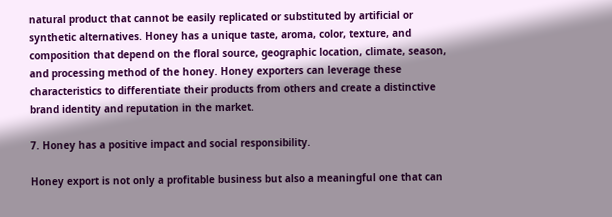natural product that cannot be easily replicated or substituted by artificial or synthetic alternatives. Honey has a unique taste, aroma, color, texture, and composition that depend on the floral source, geographic location, climate, season, and processing method of the honey. Honey exporters can leverage these characteristics to differentiate their products from others and create a distinctive brand identity and reputation in the market.

7. Honey has a positive impact and social responsibility.

Honey export is not only a profitable business but also a meaningful one that can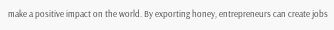make a positive impact on the world. By exporting honey, entrepreneurs can create jobs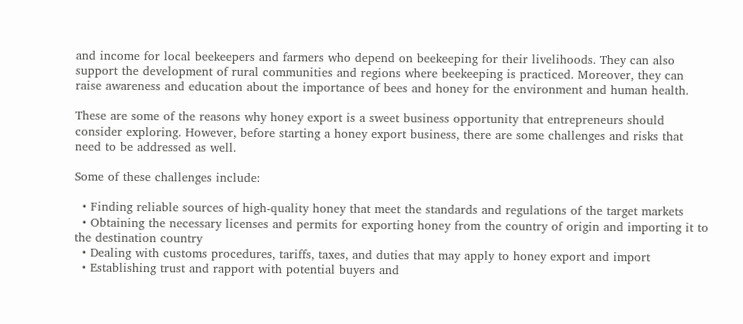and income for local beekeepers and farmers who depend on beekeeping for their livelihoods. They can also support the development of rural communities and regions where beekeeping is practiced. Moreover, they can raise awareness and education about the importance of bees and honey for the environment and human health.

These are some of the reasons why honey export is a sweet business opportunity that entrepreneurs should consider exploring. However, before starting a honey export business, there are some challenges and risks that need to be addressed as well.

Some of these challenges include:

  • Finding reliable sources of high-quality honey that meet the standards and regulations of the target markets
  • Obtaining the necessary licenses and permits for exporting honey from the country of origin and importing it to the destination country
  • Dealing with customs procedures, tariffs, taxes, and duties that may apply to honey export and import
  • Establishing trust and rapport with potential buyers and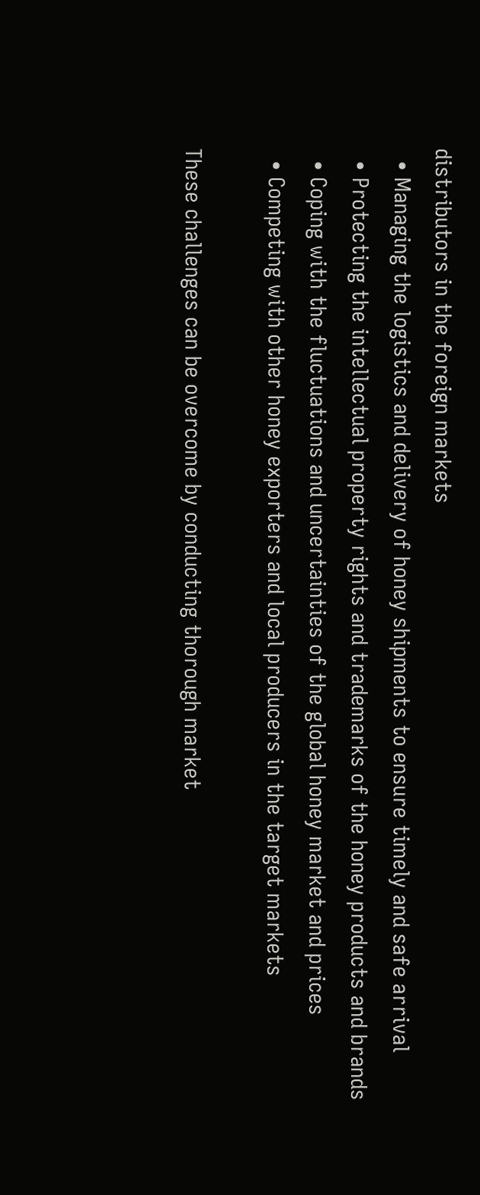distributors in the foreign markets
  • Managing the logistics and delivery of honey shipments to ensure timely and safe arrival
  • Protecting the intellectual property rights and trademarks of the honey products and brands
  • Coping with the fluctuations and uncertainties of the global honey market and prices
  • Competing with other honey exporters and local producers in the target markets

These challenges can be overcome by conducting thorough market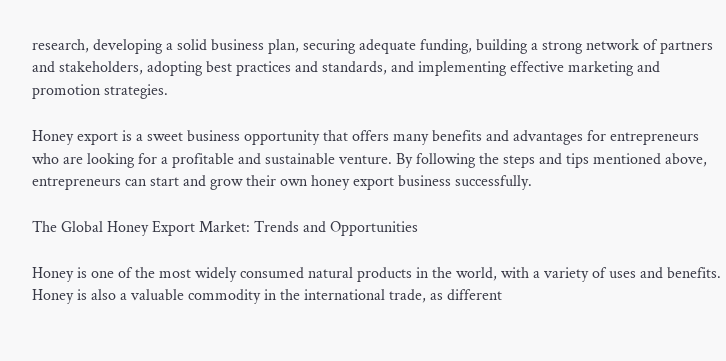research, developing a solid business plan, securing adequate funding, building a strong network of partners and stakeholders, adopting best practices and standards, and implementing effective marketing and promotion strategies.

Honey export is a sweet business opportunity that offers many benefits and advantages for entrepreneurs who are looking for a profitable and sustainable venture. By following the steps and tips mentioned above, entrepreneurs can start and grow their own honey export business successfully.

The Global Honey Export Market: Trends and Opportunities

Honey is one of the most widely consumed natural products in the world, with a variety of uses and benefits. Honey is also a valuable commodity in the international trade, as different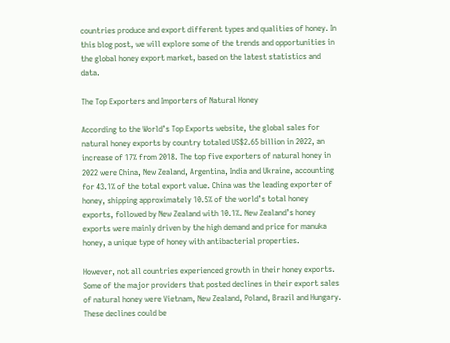countries produce and export different types and qualities of honey. In this blog post, we will explore some of the trends and opportunities in the global honey export market, based on the latest statistics and data.

The Top Exporters and Importers of Natural Honey

According to the World’s Top Exports website, the global sales for natural honey exports by country totaled US$2.65 billion in 2022, an increase of 17% from 2018. The top five exporters of natural honey in 2022 were China, New Zealand, Argentina, India and Ukraine, accounting for 43.1% of the total export value. China was the leading exporter of honey, shipping approximately 10.5% of the world’s total honey exports, followed by New Zealand with 10.1%. New Zealand’s honey exports were mainly driven by the high demand and price for manuka honey, a unique type of honey with antibacterial properties.

However, not all countries experienced growth in their honey exports. Some of the major providers that posted declines in their export sales of natural honey were Vietnam, New Zealand, Poland, Brazil and Hungary. These declines could be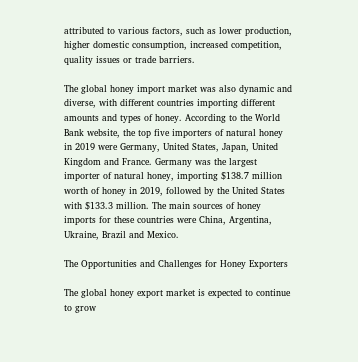attributed to various factors, such as lower production, higher domestic consumption, increased competition, quality issues or trade barriers.

The global honey import market was also dynamic and diverse, with different countries importing different amounts and types of honey. According to the World Bank website, the top five importers of natural honey in 2019 were Germany, United States, Japan, United Kingdom and France. Germany was the largest importer of natural honey, importing $138.7 million worth of honey in 2019, followed by the United States with $133.3 million. The main sources of honey imports for these countries were China, Argentina, Ukraine, Brazil and Mexico.

The Opportunities and Challenges for Honey Exporters

The global honey export market is expected to continue to grow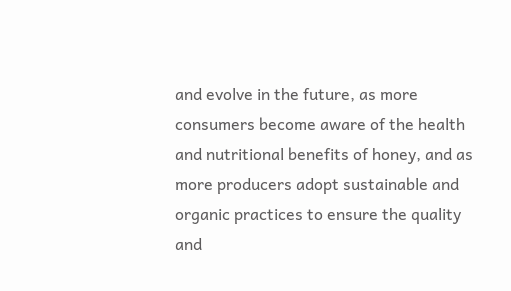and evolve in the future, as more consumers become aware of the health and nutritional benefits of honey, and as more producers adopt sustainable and organic practices to ensure the quality and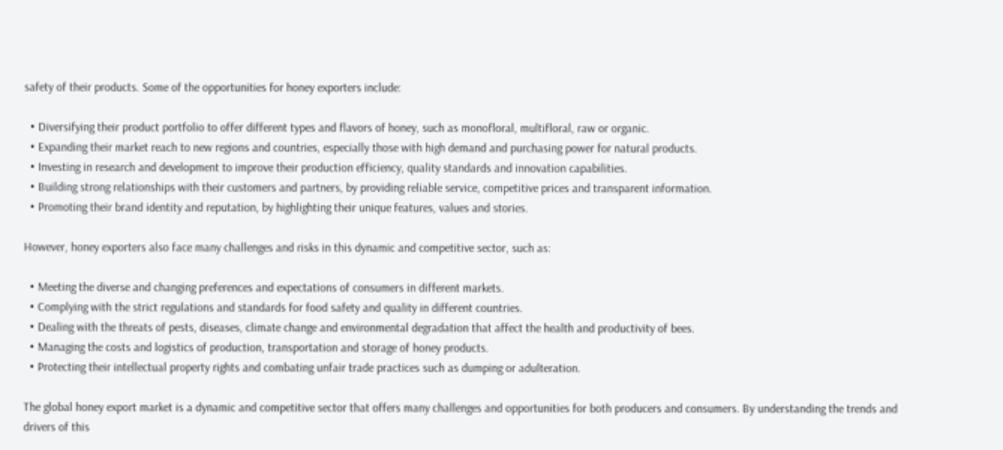safety of their products. Some of the opportunities for honey exporters include:

  • Diversifying their product portfolio to offer different types and flavors of honey, such as monofloral, multifloral, raw or organic.
  • Expanding their market reach to new regions and countries, especially those with high demand and purchasing power for natural products.
  • Investing in research and development to improve their production efficiency, quality standards and innovation capabilities.
  • Building strong relationships with their customers and partners, by providing reliable service, competitive prices and transparent information.
  • Promoting their brand identity and reputation, by highlighting their unique features, values and stories.

However, honey exporters also face many challenges and risks in this dynamic and competitive sector, such as:

  • Meeting the diverse and changing preferences and expectations of consumers in different markets.
  • Complying with the strict regulations and standards for food safety and quality in different countries.
  • Dealing with the threats of pests, diseases, climate change and environmental degradation that affect the health and productivity of bees.
  • Managing the costs and logistics of production, transportation and storage of honey products.
  • Protecting their intellectual property rights and combating unfair trade practices such as dumping or adulteration.

The global honey export market is a dynamic and competitive sector that offers many challenges and opportunities for both producers and consumers. By understanding the trends and drivers of this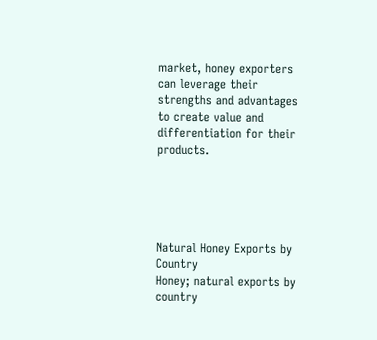market, honey exporters can leverage their strengths and advantages to create value and differentiation for their products.





Natural Honey Exports by Country
Honey; natural exports by country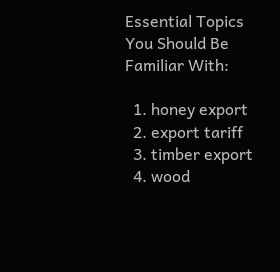Essential Topics You Should Be Familiar With:

  1. honey export
  2. export tariff
  3. timber export
  4. wood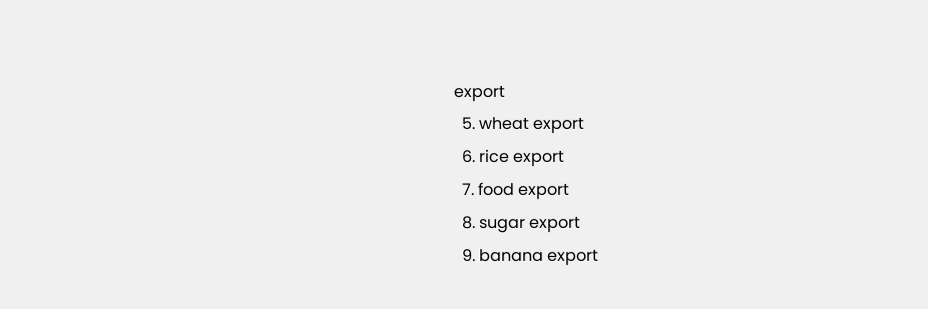export
  5. wheat export
  6. rice export
  7. food export
  8. sugar export
  9. banana export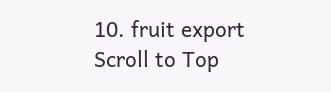10. fruit export
Scroll to Top